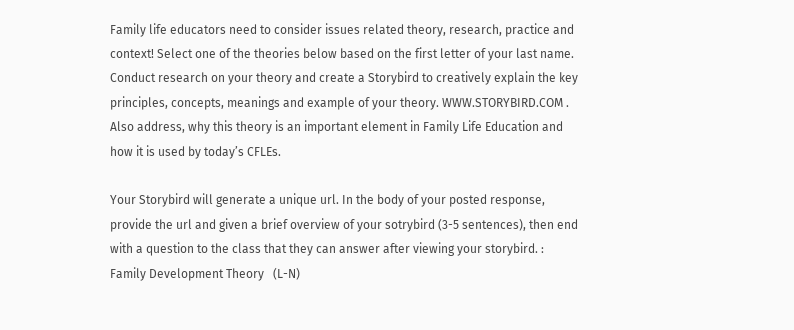Family life educators need to consider issues related theory, research, practice and context! Select one of the theories below based on the first letter of your last name. Conduct research on your theory and create a Storybird to creatively explain the key principles, concepts, meanings and example of your theory. WWW.STORYBIRD.COM . Also address, why this theory is an important element in Family Life Education and  how it is used by today’s CFLEs.

Your Storybird will generate a unique url. In the body of your posted response, provide the url and given a brief overview of your sotrybird (3-5 sentences), then end with a question to the class that they can answer after viewing your storybird. :  Family Development Theory   (L-N)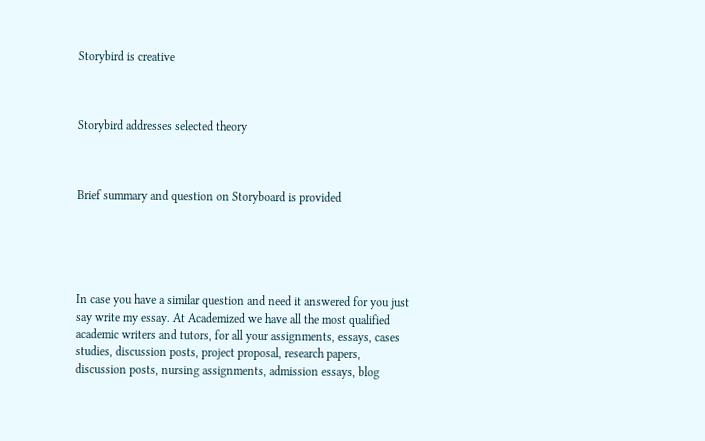Storybird is creative



Storybird addresses selected theory



Brief summary and question on Storyboard is provided





In case you have a similar question and need it answered for you just say write my essay. At Academized we have all the most qualified academic writers and tutors, for all your assignments, essays, cases studies, discussion posts, project proposal, research papers, discussion posts, nursing assignments, admission essays, blog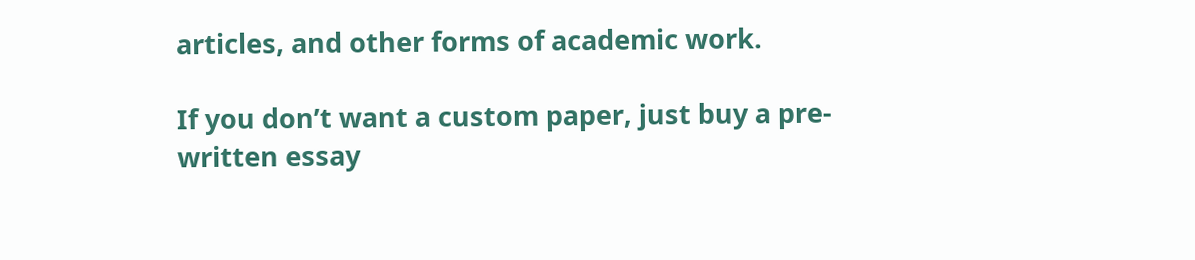articles, and other forms of academic work.

If you don’t want a custom paper, just buy a pre-written essay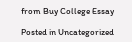from Buy College Essay

Posted in Uncategorized